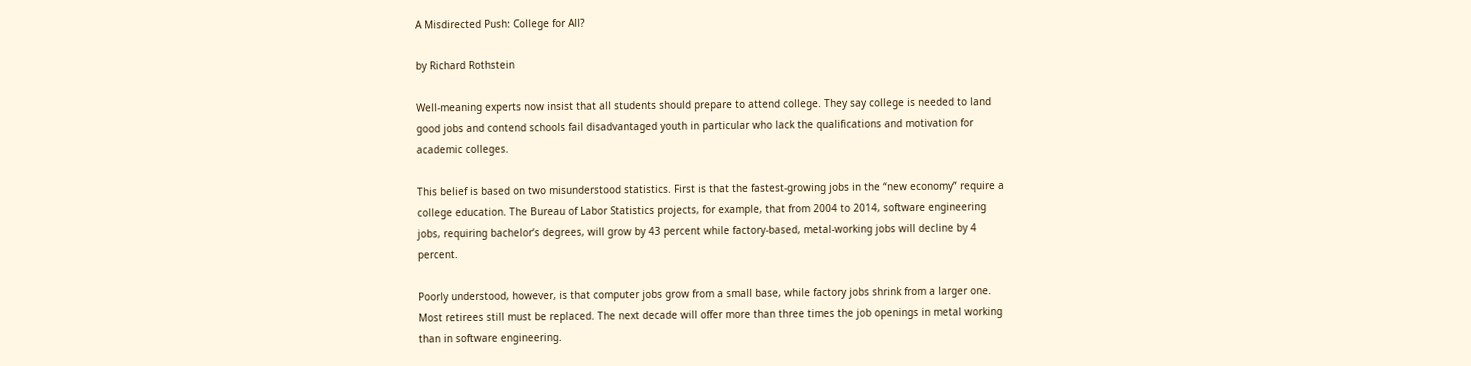A Misdirected Push: College for All?

by Richard Rothstein

Well-meaning experts now insist that all students should prepare to attend college. They say college is needed to land good jobs and contend schools fail disadvantaged youth in particular who lack the qualifications and motivation for academic colleges.

This belief is based on two misunderstood statistics. First is that the fastest-growing jobs in the “new economy” require a college education. The Bureau of Labor Statistics projects, for example, that from 2004 to 2014, software engineering jobs, requiring bachelor’s degrees, will grow by 43 percent while factory-based, metal-working jobs will decline by 4 percent.

Poorly understood, however, is that computer jobs grow from a small base, while factory jobs shrink from a larger one. Most retirees still must be replaced. The next decade will offer more than three times the job openings in metal working than in software engineering.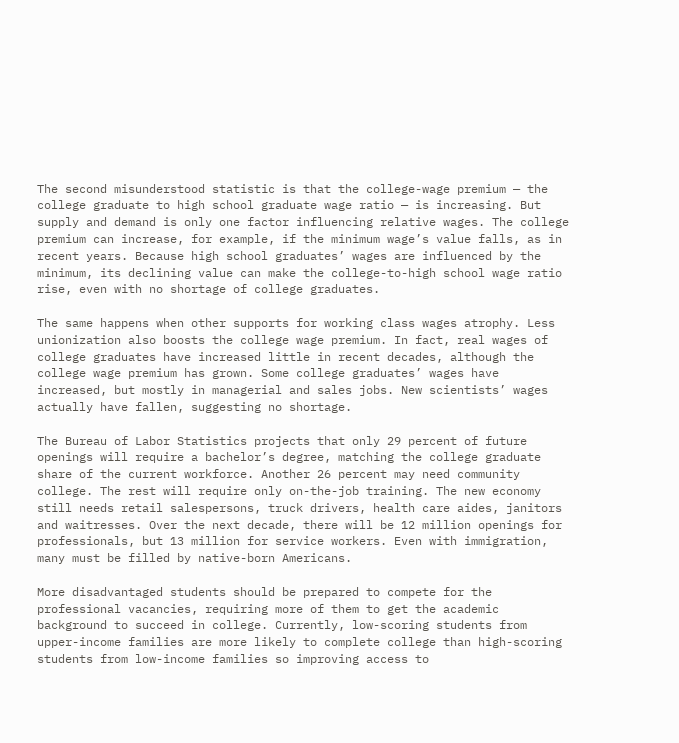The second misunderstood statistic is that the college-wage premium — the college graduate to high school graduate wage ratio — is increasing. But supply and demand is only one factor influencing relative wages. The college premium can increase, for example, if the minimum wage’s value falls, as in recent years. Because high school graduates’ wages are influenced by the minimum, its declining value can make the college-to-high school wage ratio rise, even with no shortage of college graduates.

The same happens when other supports for working class wages atrophy. Less unionization also boosts the college wage premium. In fact, real wages of college graduates have increased little in recent decades, although the college wage premium has grown. Some college graduates’ wages have increased, but mostly in managerial and sales jobs. New scientists’ wages actually have fallen, suggesting no shortage.

The Bureau of Labor Statistics projects that only 29 percent of future openings will require a bachelor’s degree, matching the college graduate share of the current workforce. Another 26 percent may need community college. The rest will require only on-the-job training. The new economy still needs retail salespersons, truck drivers, health care aides, janitors and waitresses. Over the next decade, there will be 12 million openings for professionals, but 13 million for service workers. Even with immigration, many must be filled by native-born Americans.

More disadvantaged students should be prepared to compete for the professional vacancies, requiring more of them to get the academic background to succeed in college. Currently, low-scoring students from upper-income families are more likely to complete college than high-scoring students from low-income families so improving access to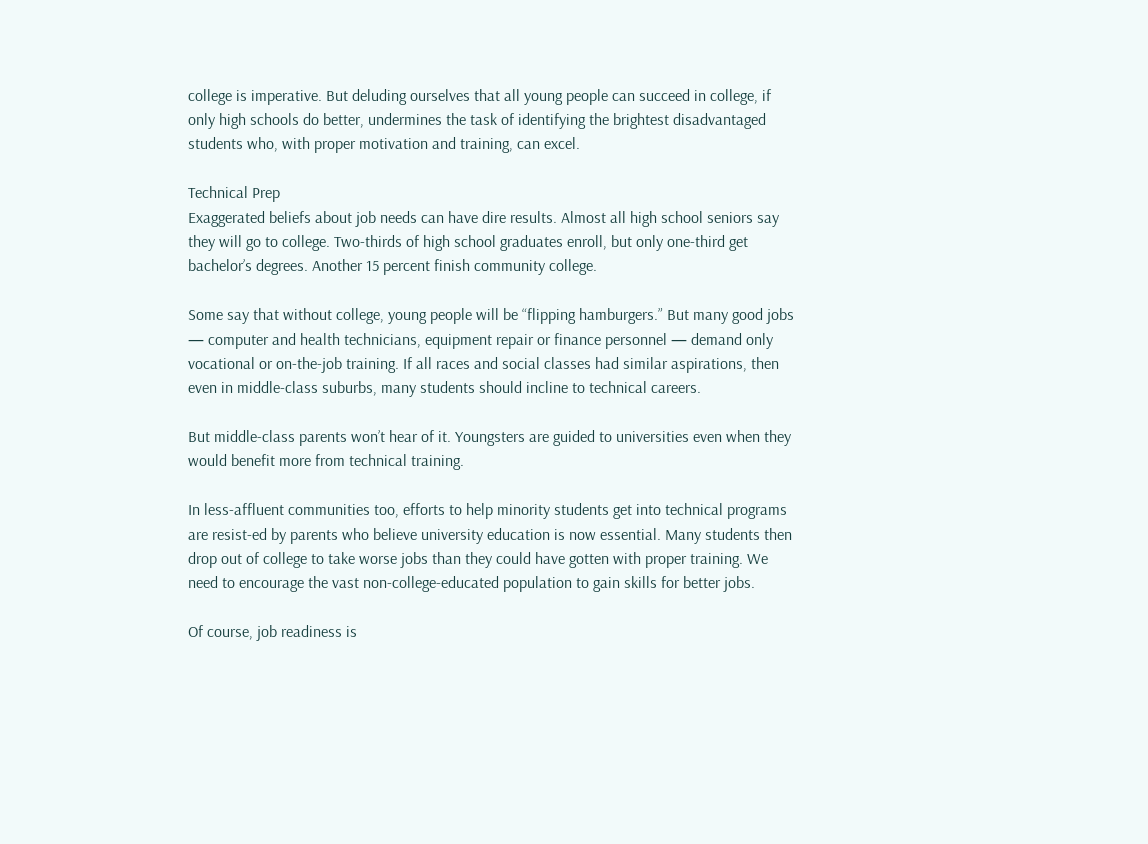college is imperative. But deluding ourselves that all young people can succeed in college, if only high schools do better, undermines the task of identifying the brightest disadvantaged students who, with proper motivation and training, can excel.

Technical Prep
Exaggerated beliefs about job needs can have dire results. Almost all high school seniors say they will go to college. Two-thirds of high school graduates enroll, but only one-third get bachelor’s degrees. Another 15 percent finish community college.

Some say that without college, young people will be “flipping hamburgers.” But many good jobs — computer and health technicians, equipment repair or finance personnel — demand only vocational or on-the-job training. If all races and social classes had similar aspirations, then even in middle-class suburbs, many students should incline to technical careers.

But middle-class parents won’t hear of it. Youngsters are guided to universities even when they would benefit more from technical training.

In less-affluent communities too, efforts to help minority students get into technical programs are resist-ed by parents who believe university education is now essential. Many students then drop out of college to take worse jobs than they could have gotten with proper training. We need to encourage the vast non-college-educated population to gain skills for better jobs.

Of course, job readiness is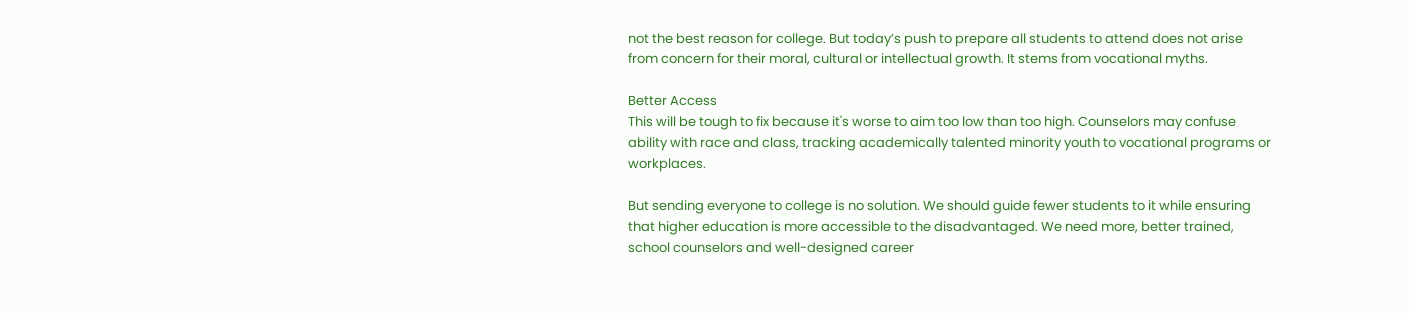not the best reason for college. But today’s push to prepare all students to attend does not arise from concern for their moral, cultural or intellectual growth. It stems from vocational myths.

Better Access
This will be tough to fix because it's worse to aim too low than too high. Counselors may confuse ability with race and class, tracking academically talented minority youth to vocational programs or workplaces.

But sending everyone to college is no solution. We should guide fewer students to it while ensuring that higher education is more accessible to the disadvantaged. We need more, better trained, school counselors and well-designed career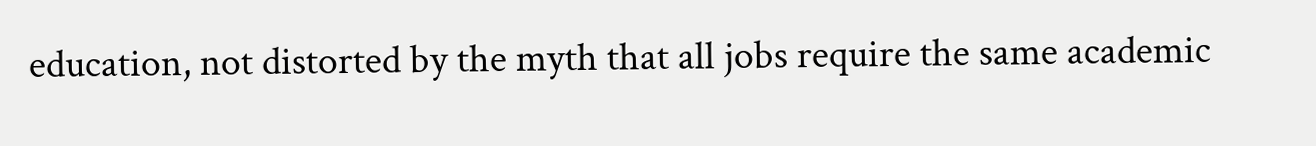education, not distorted by the myth that all jobs require the same academic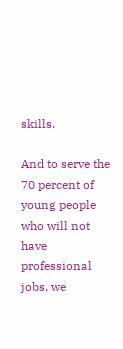skills.

And to serve the 70 percent of young people who will not have professional jobs, we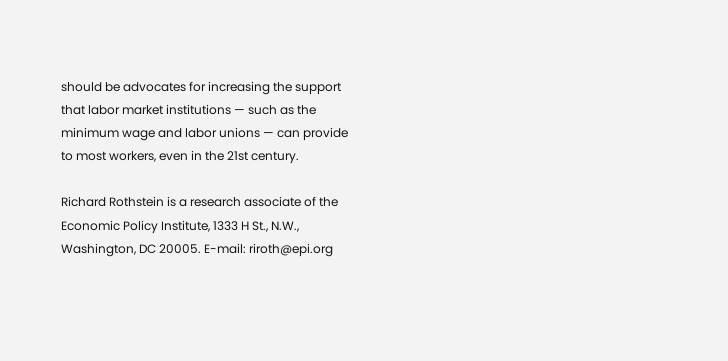should be advocates for increasing the support that labor market institutions — such as the minimum wage and labor unions — can provide to most workers, even in the 21st century.

Richard Rothstein is a research associate of the Economic Policy Institute, 1333 H St., N.W., Washington, DC 20005. E-mail: riroth@epi.org